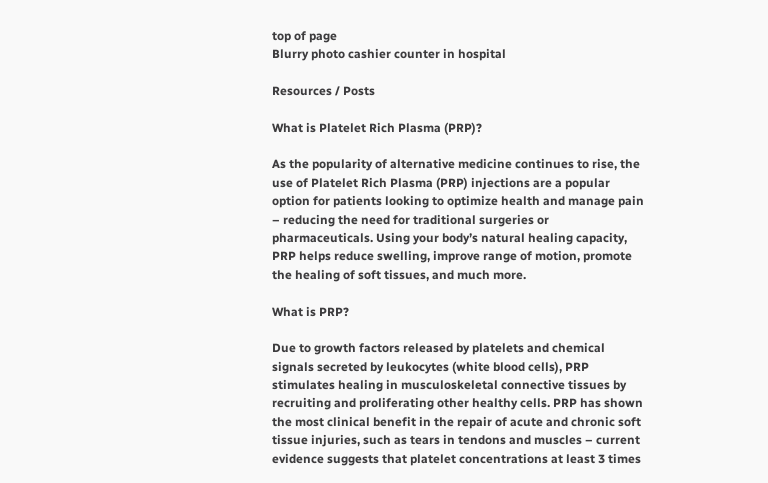top of page
Blurry photo cashier counter in hospital

Resources / Posts

What is Platelet Rich Plasma (PRP)?

As the popularity of alternative medicine continues to rise, the use of Platelet Rich Plasma (PRP) injections are a popular option for patients looking to optimize health and manage pain – reducing the need for traditional surgeries or pharmaceuticals. Using your body’s natural healing capacity, PRP helps reduce swelling, improve range of motion, promote the healing of soft tissues, and much more.

What is PRP?

Due to growth factors released by platelets and chemical signals secreted by leukocytes (white blood cells), PRP stimulates healing in musculoskeletal connective tissues by recruiting and proliferating other healthy cells. PRP has shown the most clinical benefit in the repair of acute and chronic soft tissue injuries, such as tears in tendons and muscles – current evidence suggests that platelet concentrations at least 3 times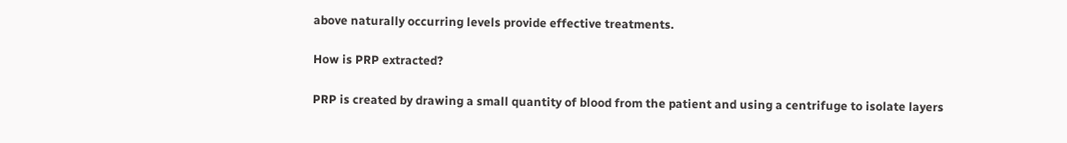above naturally occurring levels provide effective treatments.

How is PRP extracted?

PRP is created by drawing a small quantity of blood from the patient and using a centrifuge to isolate layers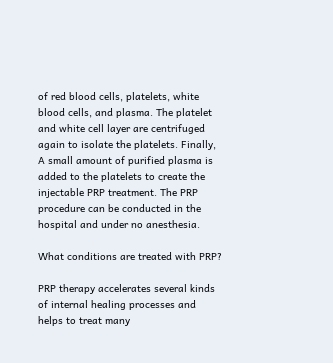of red blood cells, platelets, white blood cells, and plasma. The platelet and white cell layer are centrifuged again to isolate the platelets. Finally, A small amount of purified plasma is added to the platelets to create the injectable PRP treatment. The PRP procedure can be conducted in the hospital and under no anesthesia.

What conditions are treated with PRP?

PRP therapy accelerates several kinds of internal healing processes and helps to treat many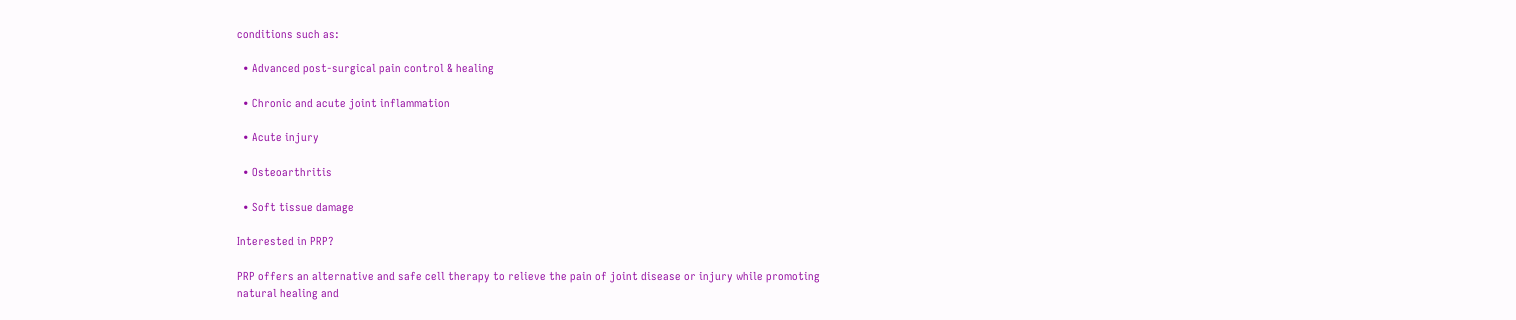conditions such as:

  • Advanced post-surgical pain control & healing

  • Chronic and acute joint inflammation

  • Acute injury

  • Osteoarthritis

  • Soft tissue damage

Interested in PRP?

PRP offers an alternative and safe cell therapy to relieve the pain of joint disease or injury while promoting natural healing and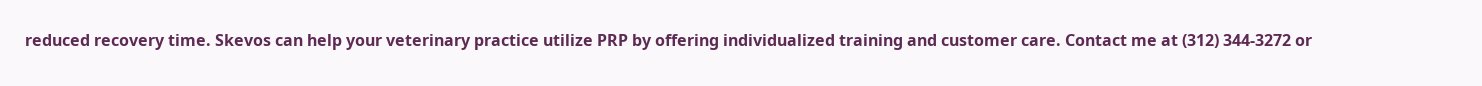reduced recovery time. Skevos can help your veterinary practice utilize PRP by offering individualized training and customer care. Contact me at (312) 344-3272 or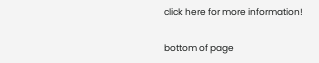click here for more information!

bottom of page